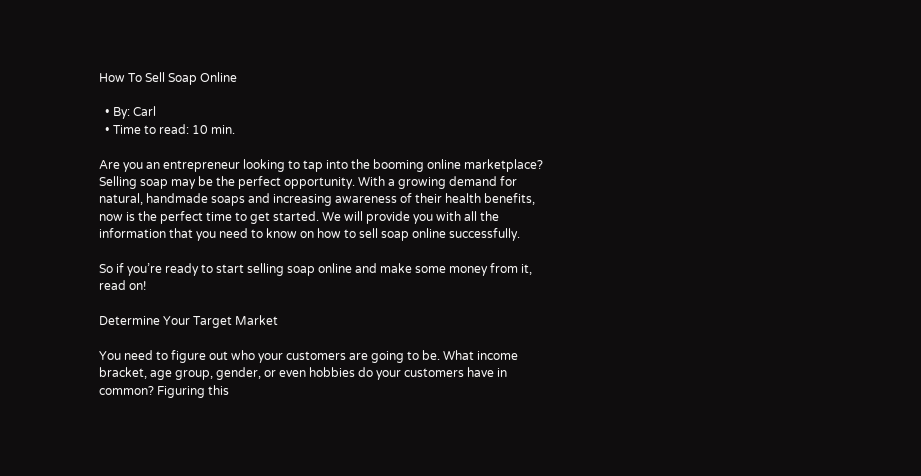How To Sell Soap Online

  • By: Carl
  • Time to read: 10 min.

Are you an entrepreneur looking to tap into the booming online marketplace? Selling soap may be the perfect opportunity. With a growing demand for natural, handmade soaps and increasing awareness of their health benefits, now is the perfect time to get started. We will provide you with all the information that you need to know on how to sell soap online successfully.

So if you’re ready to start selling soap online and make some money from it, read on!

Determine Your Target Market

You need to figure out who your customers are going to be. What income bracket, age group, gender, or even hobbies do your customers have in common? Figuring this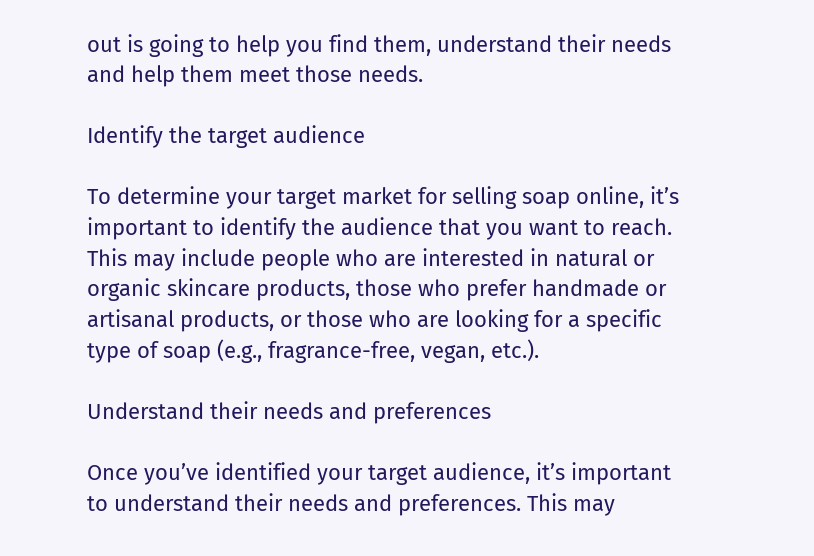out is going to help you find them, understand their needs and help them meet those needs.

Identify the target audience

To determine your target market for selling soap online, it’s important to identify the audience that you want to reach. This may include people who are interested in natural or organic skincare products, those who prefer handmade or artisanal products, or those who are looking for a specific type of soap (e.g., fragrance-free, vegan, etc.).

Understand their needs and preferences

Once you’ve identified your target audience, it’s important to understand their needs and preferences. This may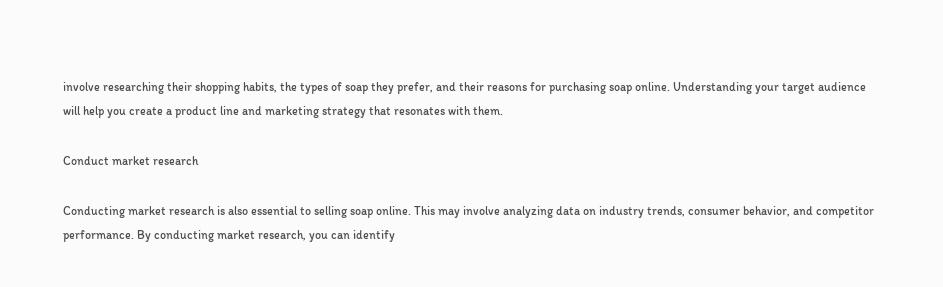involve researching their shopping habits, the types of soap they prefer, and their reasons for purchasing soap online. Understanding your target audience will help you create a product line and marketing strategy that resonates with them.

Conduct market research

Conducting market research is also essential to selling soap online. This may involve analyzing data on industry trends, consumer behavior, and competitor performance. By conducting market research, you can identify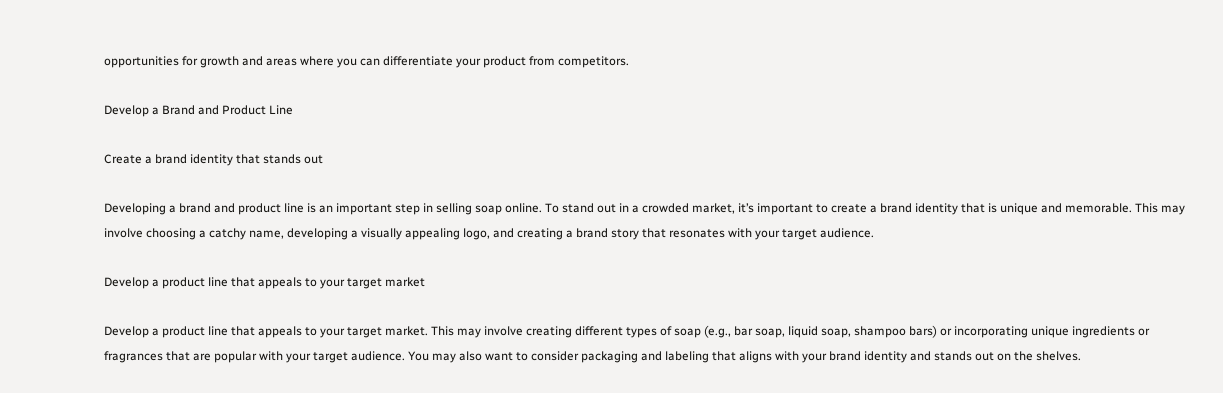opportunities for growth and areas where you can differentiate your product from competitors.

Develop a Brand and Product Line

Create a brand identity that stands out

Developing a brand and product line is an important step in selling soap online. To stand out in a crowded market, it’s important to create a brand identity that is unique and memorable. This may involve choosing a catchy name, developing a visually appealing logo, and creating a brand story that resonates with your target audience.

Develop a product line that appeals to your target market

Develop a product line that appeals to your target market. This may involve creating different types of soap (e.g., bar soap, liquid soap, shampoo bars) or incorporating unique ingredients or fragrances that are popular with your target audience. You may also want to consider packaging and labeling that aligns with your brand identity and stands out on the shelves.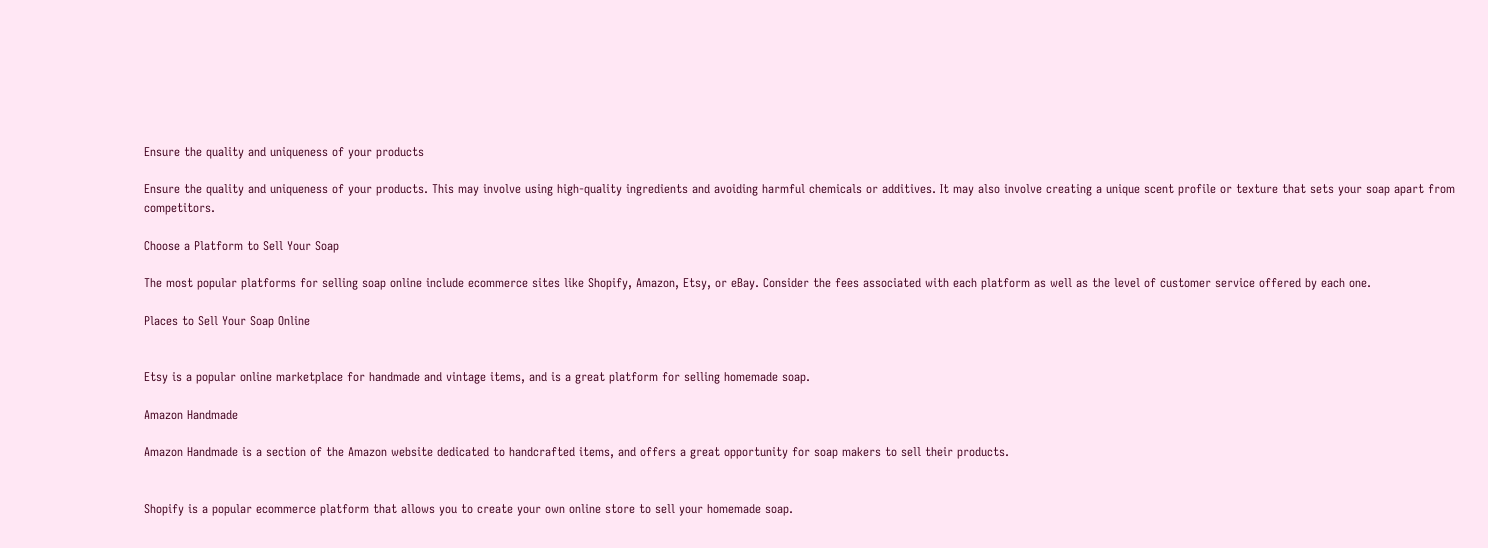Ensure the quality and uniqueness of your products

Ensure the quality and uniqueness of your products. This may involve using high-quality ingredients and avoiding harmful chemicals or additives. It may also involve creating a unique scent profile or texture that sets your soap apart from competitors.

Choose a Platform to Sell Your Soap

The most popular platforms for selling soap online include ecommerce sites like Shopify, Amazon, Etsy, or eBay. Consider the fees associated with each platform as well as the level of customer service offered by each one.

Places to Sell Your Soap Online


Etsy is a popular online marketplace for handmade and vintage items, and is a great platform for selling homemade soap.

Amazon Handmade

Amazon Handmade is a section of the Amazon website dedicated to handcrafted items, and offers a great opportunity for soap makers to sell their products.


Shopify is a popular ecommerce platform that allows you to create your own online store to sell your homemade soap.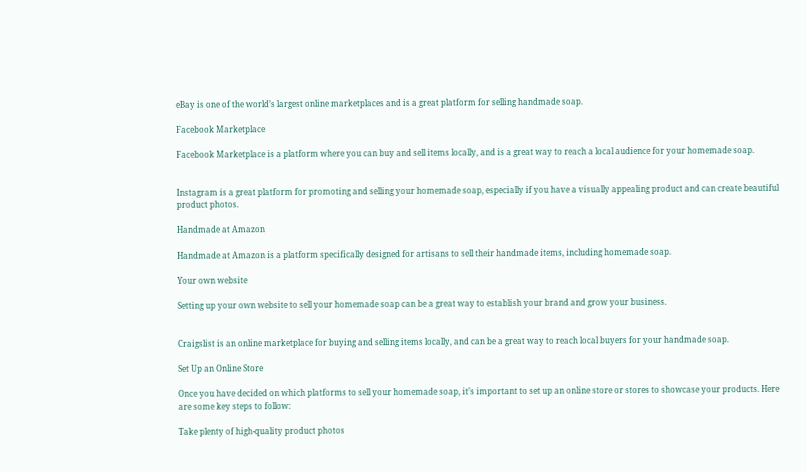eBay is one of the world’s largest online marketplaces and is a great platform for selling handmade soap.

Facebook Marketplace

Facebook Marketplace is a platform where you can buy and sell items locally, and is a great way to reach a local audience for your homemade soap.


Instagram is a great platform for promoting and selling your homemade soap, especially if you have a visually appealing product and can create beautiful product photos.

Handmade at Amazon

Handmade at Amazon is a platform specifically designed for artisans to sell their handmade items, including homemade soap.

Your own website

Setting up your own website to sell your homemade soap can be a great way to establish your brand and grow your business.


Craigslist is an online marketplace for buying and selling items locally, and can be a great way to reach local buyers for your handmade soap.

Set Up an Online Store

Once you have decided on which platforms to sell your homemade soap, it’s important to set up an online store or stores to showcase your products. Here are some key steps to follow:

Take plenty of high-quality product photos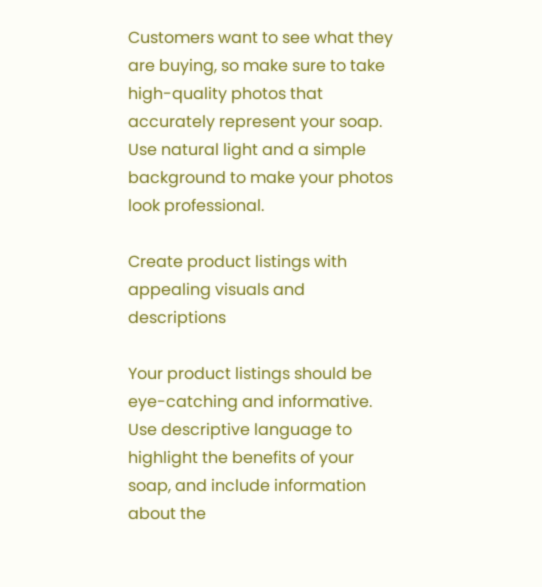Customers want to see what they are buying, so make sure to take high-quality photos that accurately represent your soap. Use natural light and a simple background to make your photos look professional.

Create product listings with appealing visuals and descriptions

Your product listings should be eye-catching and informative. Use descriptive language to highlight the benefits of your soap, and include information about the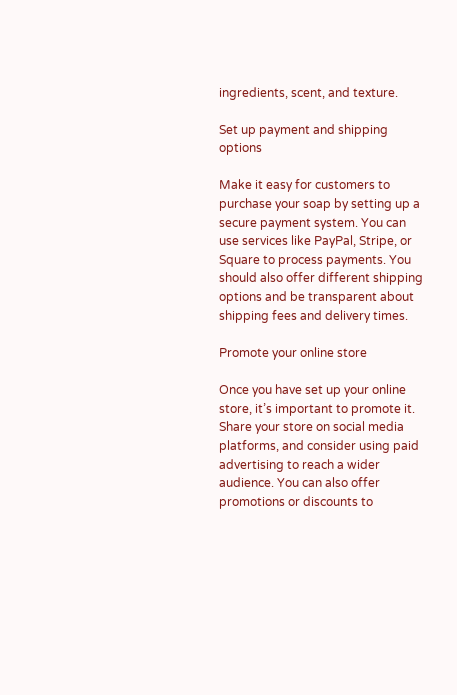ingredients, scent, and texture.

Set up payment and shipping options

Make it easy for customers to purchase your soap by setting up a secure payment system. You can use services like PayPal, Stripe, or Square to process payments. You should also offer different shipping options and be transparent about shipping fees and delivery times.

Promote your online store

Once you have set up your online store, it’s important to promote it. Share your store on social media platforms, and consider using paid advertising to reach a wider audience. You can also offer promotions or discounts to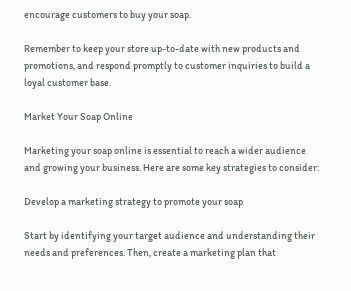encourage customers to buy your soap.

Remember to keep your store up-to-date with new products and promotions, and respond promptly to customer inquiries to build a loyal customer base.

Market Your Soap Online

Marketing your soap online is essential to reach a wider audience and growing your business. Here are some key strategies to consider:

Develop a marketing strategy to promote your soap

Start by identifying your target audience and understanding their needs and preferences. Then, create a marketing plan that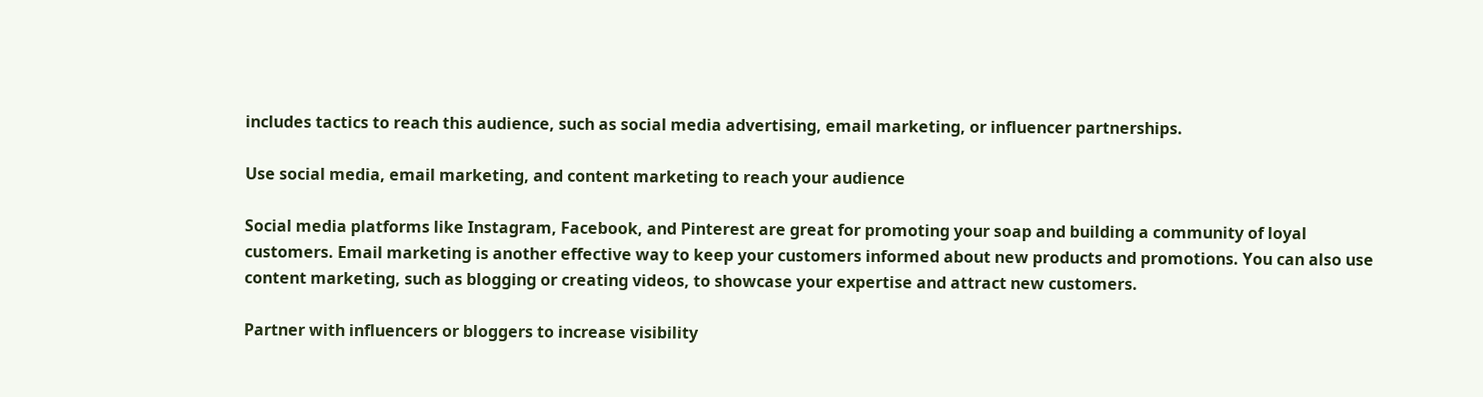includes tactics to reach this audience, such as social media advertising, email marketing, or influencer partnerships.

Use social media, email marketing, and content marketing to reach your audience

Social media platforms like Instagram, Facebook, and Pinterest are great for promoting your soap and building a community of loyal customers. Email marketing is another effective way to keep your customers informed about new products and promotions. You can also use content marketing, such as blogging or creating videos, to showcase your expertise and attract new customers.

Partner with influencers or bloggers to increase visibility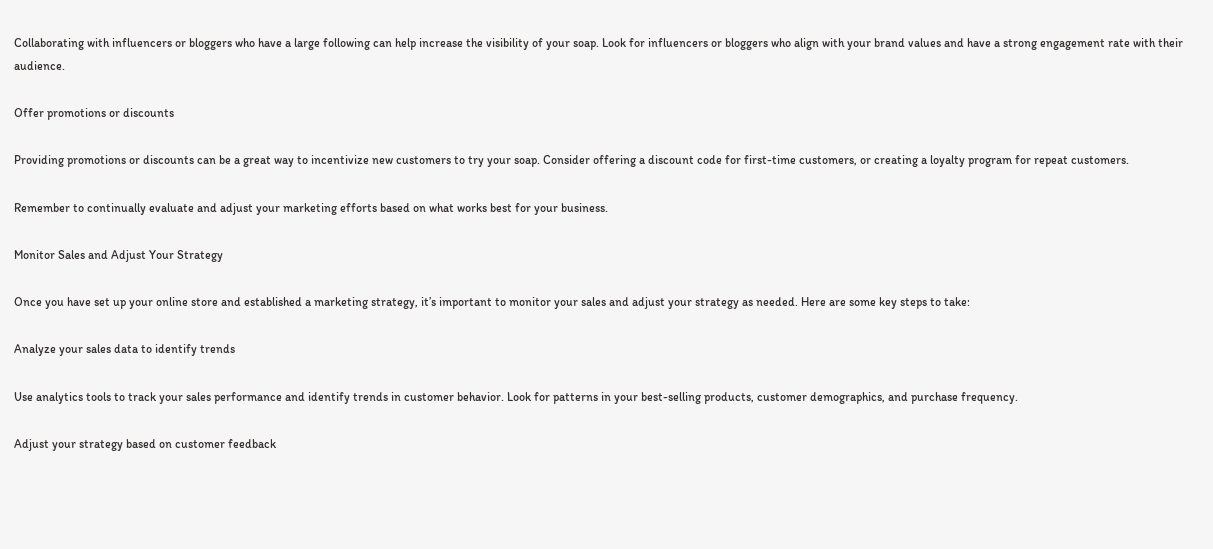Collaborating with influencers or bloggers who have a large following can help increase the visibility of your soap. Look for influencers or bloggers who align with your brand values and have a strong engagement rate with their audience.

Offer promotions or discounts

Providing promotions or discounts can be a great way to incentivize new customers to try your soap. Consider offering a discount code for first-time customers, or creating a loyalty program for repeat customers.

Remember to continually evaluate and adjust your marketing efforts based on what works best for your business.

Monitor Sales and Adjust Your Strategy

Once you have set up your online store and established a marketing strategy, it’s important to monitor your sales and adjust your strategy as needed. Here are some key steps to take:

Analyze your sales data to identify trends

Use analytics tools to track your sales performance and identify trends in customer behavior. Look for patterns in your best-selling products, customer demographics, and purchase frequency.

Adjust your strategy based on customer feedback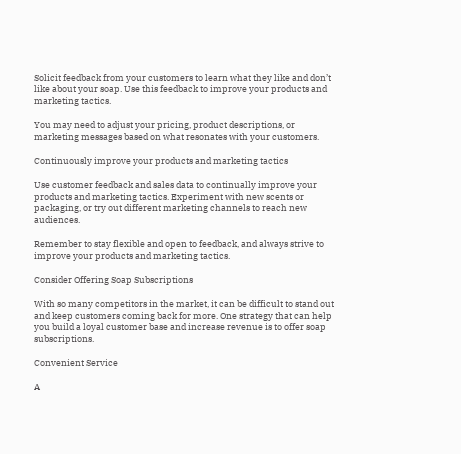Solicit feedback from your customers to learn what they like and don’t like about your soap. Use this feedback to improve your products and marketing tactics.

You may need to adjust your pricing, product descriptions, or marketing messages based on what resonates with your customers.

Continuously improve your products and marketing tactics

Use customer feedback and sales data to continually improve your products and marketing tactics. Experiment with new scents or packaging, or try out different marketing channels to reach new audiences.

Remember to stay flexible and open to feedback, and always strive to improve your products and marketing tactics.

Consider Offering Soap Subscriptions

With so many competitors in the market, it can be difficult to stand out and keep customers coming back for more. One strategy that can help you build a loyal customer base and increase revenue is to offer soap subscriptions.

Convenient Service

A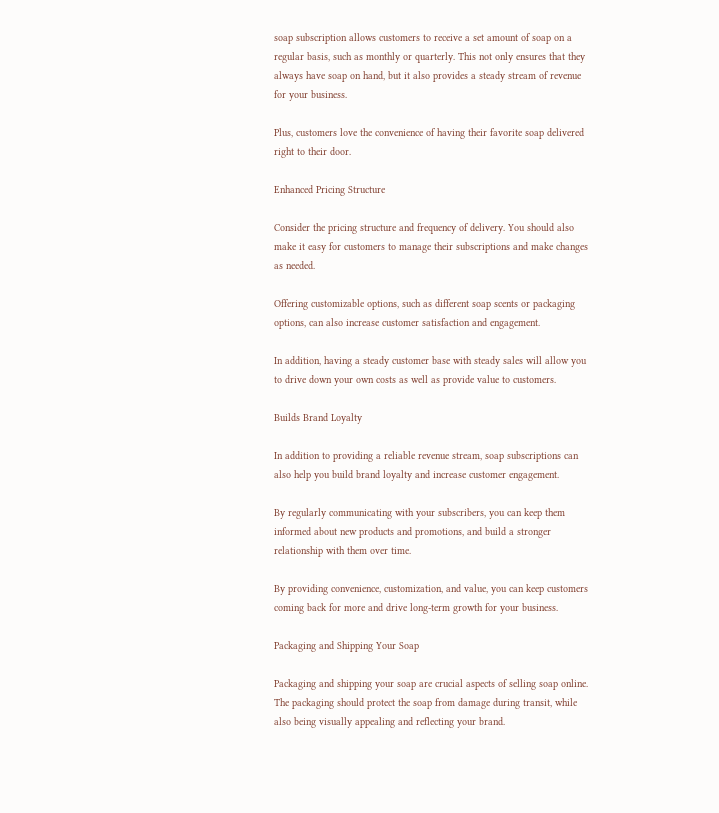soap subscription allows customers to receive a set amount of soap on a regular basis, such as monthly or quarterly. This not only ensures that they always have soap on hand, but it also provides a steady stream of revenue for your business.

Plus, customers love the convenience of having their favorite soap delivered right to their door.

Enhanced Pricing Structure

Consider the pricing structure and frequency of delivery. You should also make it easy for customers to manage their subscriptions and make changes as needed.

Offering customizable options, such as different soap scents or packaging options, can also increase customer satisfaction and engagement.

In addition, having a steady customer base with steady sales will allow you to drive down your own costs as well as provide value to customers.

Builds Brand Loyalty

In addition to providing a reliable revenue stream, soap subscriptions can also help you build brand loyalty and increase customer engagement.

By regularly communicating with your subscribers, you can keep them informed about new products and promotions, and build a stronger relationship with them over time.

By providing convenience, customization, and value, you can keep customers coming back for more and drive long-term growth for your business.

Packaging and Shipping Your Soap

Packaging and shipping your soap are crucial aspects of selling soap online. The packaging should protect the soap from damage during transit, while also being visually appealing and reflecting your brand.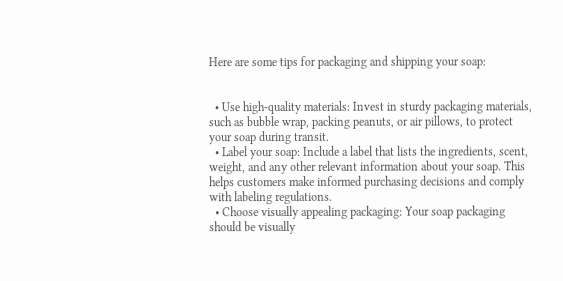Here are some tips for packaging and shipping your soap:


  • Use high-quality materials: Invest in sturdy packaging materials, such as bubble wrap, packing peanuts, or air pillows, to protect your soap during transit.
  • Label your soap: Include a label that lists the ingredients, scent, weight, and any other relevant information about your soap. This helps customers make informed purchasing decisions and comply with labeling regulations.
  • Choose visually appealing packaging: Your soap packaging should be visually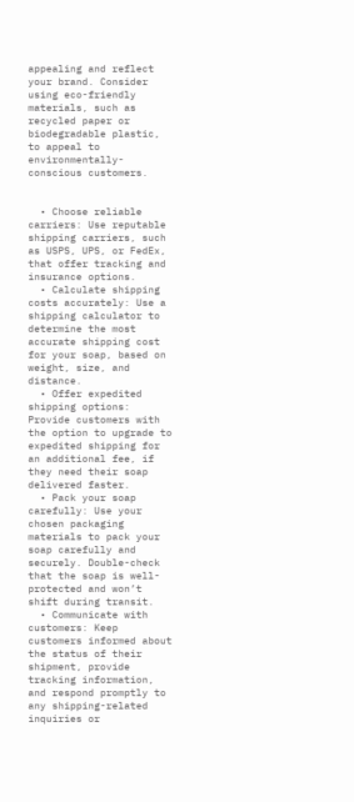appealing and reflect your brand. Consider using eco-friendly materials, such as recycled paper or biodegradable plastic, to appeal to environmentally-conscious customers.


  • Choose reliable carriers: Use reputable shipping carriers, such as USPS, UPS, or FedEx, that offer tracking and insurance options.
  • Calculate shipping costs accurately: Use a shipping calculator to determine the most accurate shipping cost for your soap, based on weight, size, and distance.
  • Offer expedited shipping options: Provide customers with the option to upgrade to expedited shipping for an additional fee, if they need their soap delivered faster.
  • Pack your soap carefully: Use your chosen packaging materials to pack your soap carefully and securely. Double-check that the soap is well-protected and won’t shift during transit.
  • Communicate with customers: Keep customers informed about the status of their shipment, provide tracking information, and respond promptly to any shipping-related inquiries or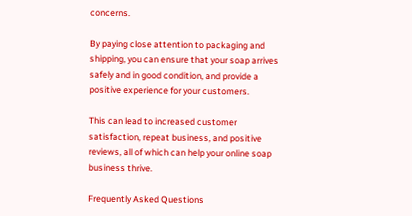concerns.

By paying close attention to packaging and shipping, you can ensure that your soap arrives safely and in good condition, and provide a positive experience for your customers.

This can lead to increased customer satisfaction, repeat business, and positive reviews, all of which can help your online soap business thrive.

Frequently Asked Questions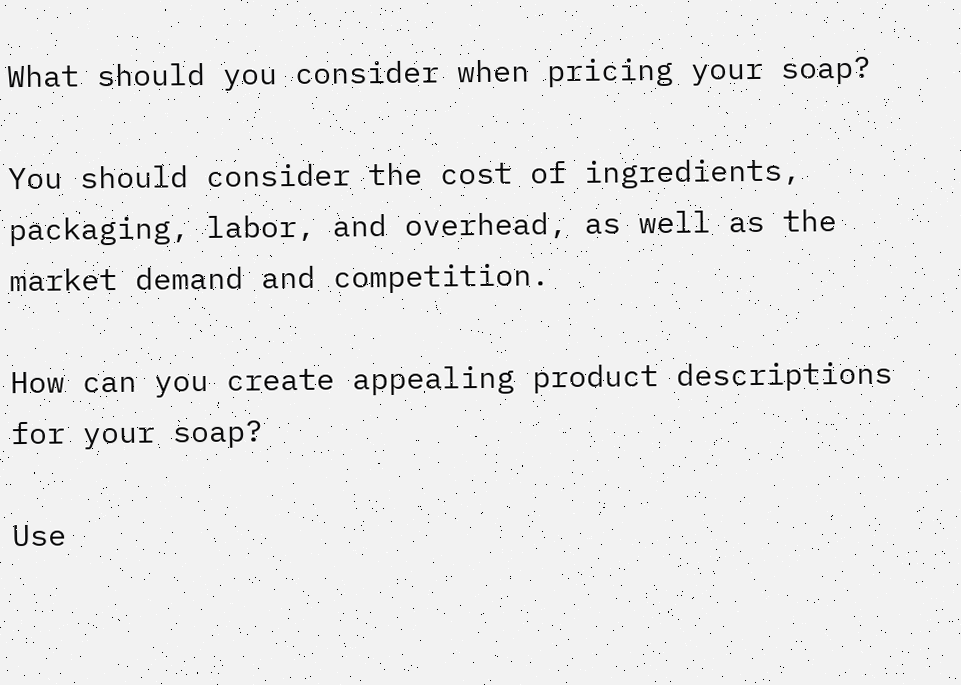What should you consider when pricing your soap?

You should consider the cost of ingredients, packaging, labor, and overhead, as well as the market demand and competition.

How can you create appealing product descriptions for your soap?

Use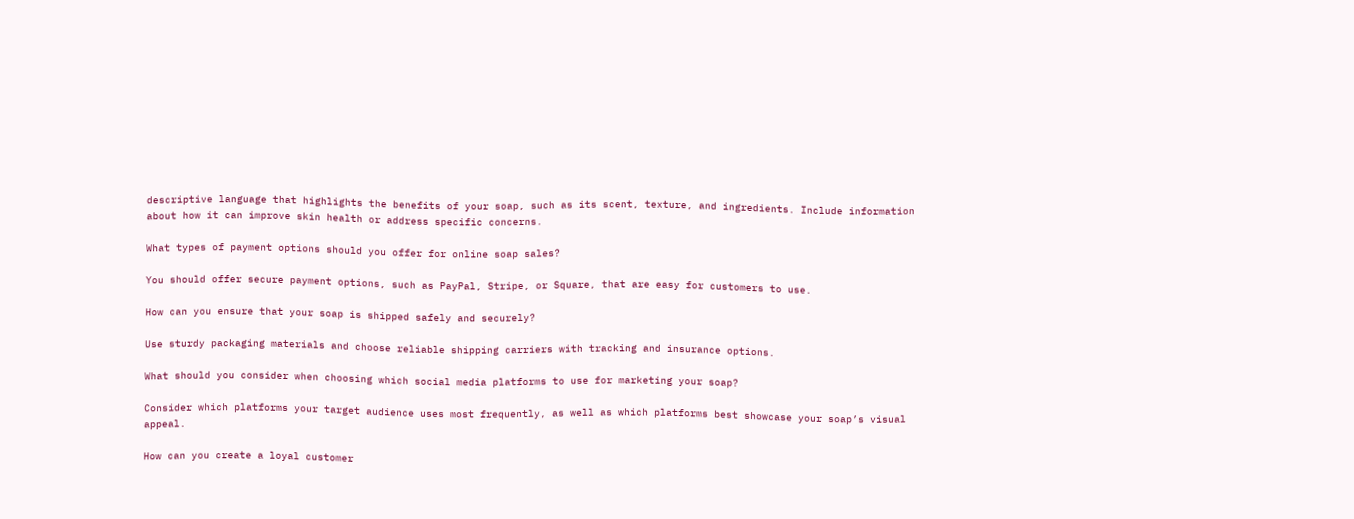descriptive language that highlights the benefits of your soap, such as its scent, texture, and ingredients. Include information about how it can improve skin health or address specific concerns.

What types of payment options should you offer for online soap sales?

You should offer secure payment options, such as PayPal, Stripe, or Square, that are easy for customers to use.

How can you ensure that your soap is shipped safely and securely?

Use sturdy packaging materials and choose reliable shipping carriers with tracking and insurance options.

What should you consider when choosing which social media platforms to use for marketing your soap?

Consider which platforms your target audience uses most frequently, as well as which platforms best showcase your soap’s visual appeal.

How can you create a loyal customer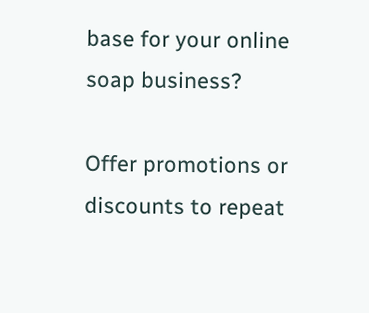base for your online soap business?

Offer promotions or discounts to repeat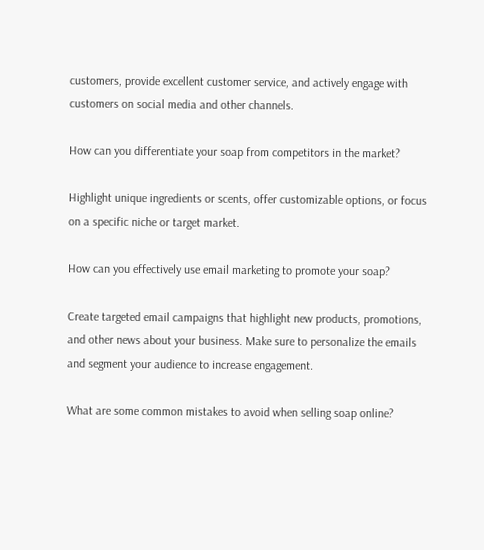customers, provide excellent customer service, and actively engage with customers on social media and other channels.

How can you differentiate your soap from competitors in the market?

Highlight unique ingredients or scents, offer customizable options, or focus on a specific niche or target market.

How can you effectively use email marketing to promote your soap?

Create targeted email campaigns that highlight new products, promotions, and other news about your business. Make sure to personalize the emails and segment your audience to increase engagement.

What are some common mistakes to avoid when selling soap online?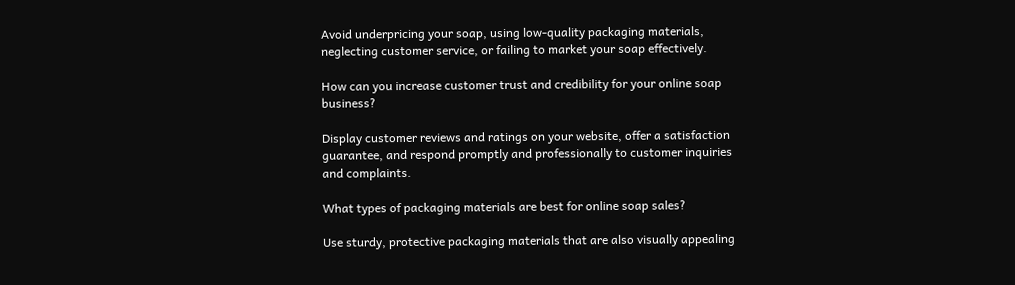Avoid underpricing your soap, using low-quality packaging materials, neglecting customer service, or failing to market your soap effectively.

How can you increase customer trust and credibility for your online soap business?

Display customer reviews and ratings on your website, offer a satisfaction guarantee, and respond promptly and professionally to customer inquiries and complaints.

What types of packaging materials are best for online soap sales?

Use sturdy, protective packaging materials that are also visually appealing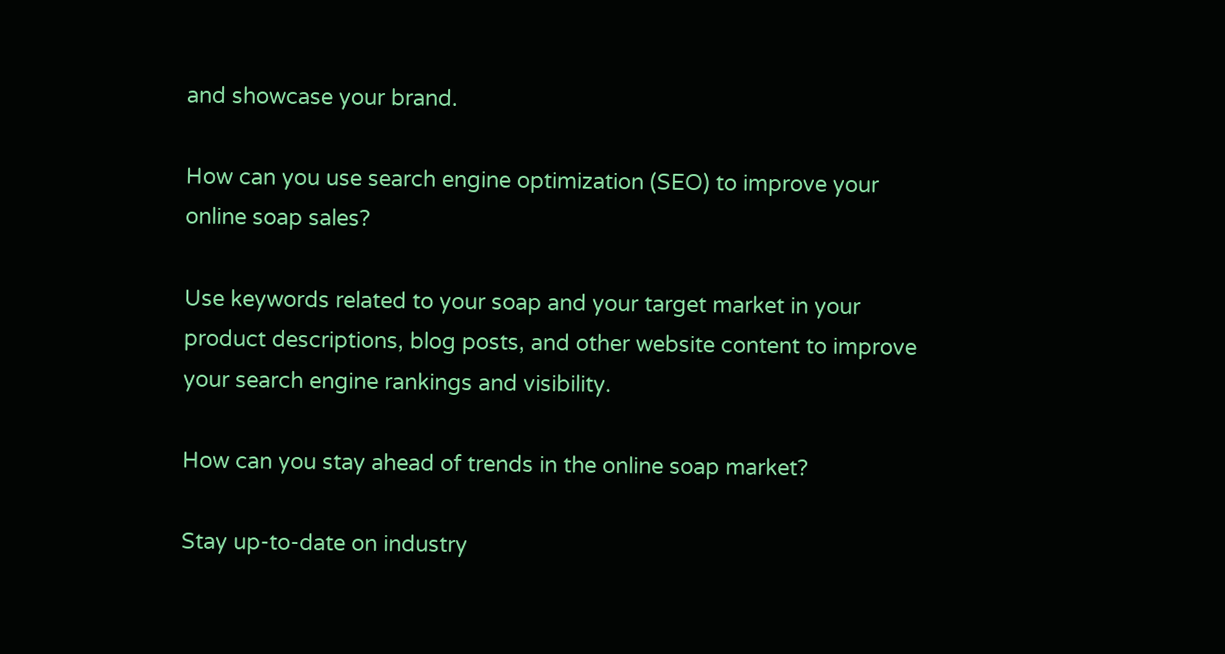and showcase your brand.

How can you use search engine optimization (SEO) to improve your online soap sales?

Use keywords related to your soap and your target market in your product descriptions, blog posts, and other website content to improve your search engine rankings and visibility.

How can you stay ahead of trends in the online soap market?

Stay up-to-date on industry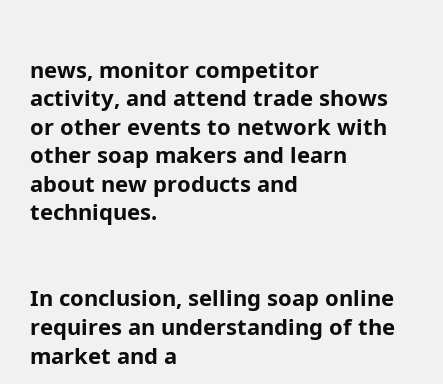news, monitor competitor activity, and attend trade shows or other events to network with other soap makers and learn about new products and techniques.


In conclusion, selling soap online requires an understanding of the market and a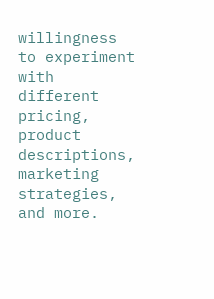willingness to experiment with different pricing, product descriptions, marketing strategies, and more.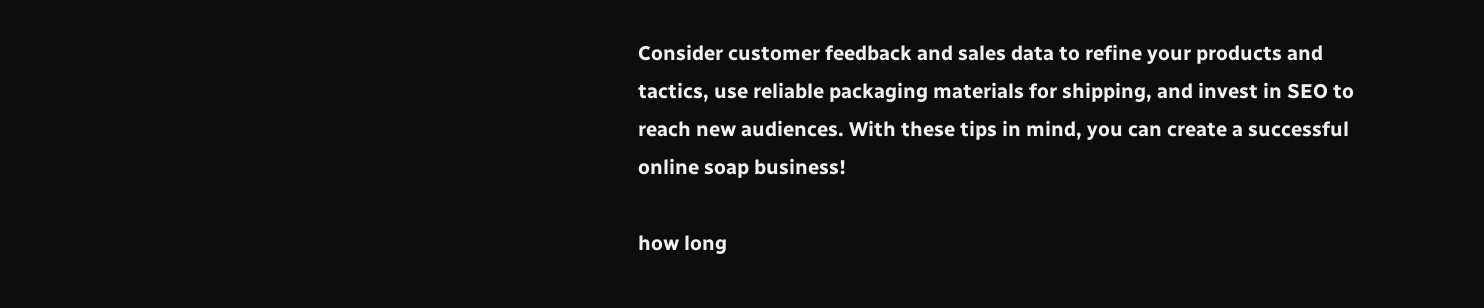Consider customer feedback and sales data to refine your products and tactics, use reliable packaging materials for shipping, and invest in SEO to reach new audiences. With these tips in mind, you can create a successful online soap business!

how long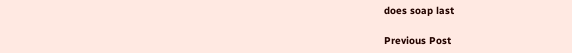does soap last

Previous Post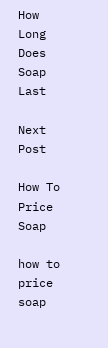How Long Does Soap Last

Next Post

How To Price Soap

how to price soap